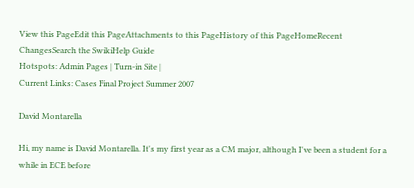View this PageEdit this PageAttachments to this PageHistory of this PageHomeRecent ChangesSearch the SwikiHelp Guide
Hotspots: Admin Pages | Turn-in Site |
Current Links: Cases Final Project Summer 2007

David Montarella

Hi, my name is David Montarella. It's my first year as a CM major, although I've been a student for a while in ECE before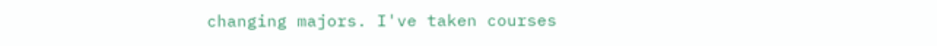changing majors. I've taken courses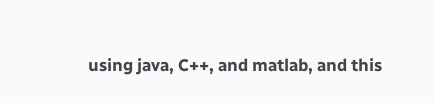using java, C++, and matlab, and this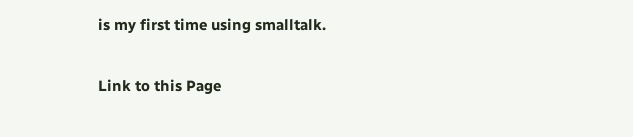is my first time using smalltalk.

Link to this Page